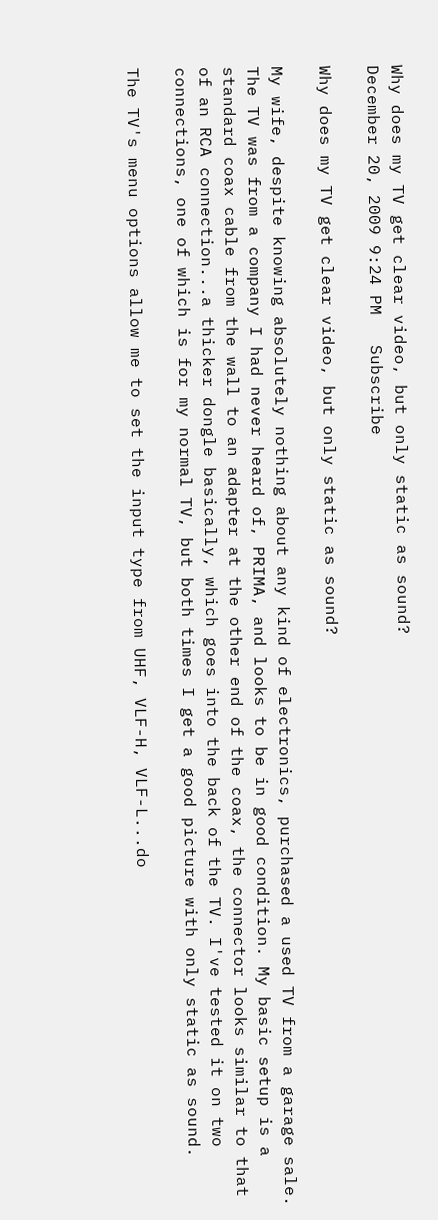Why does my TV get clear video, but only static as sound?
December 20, 2009 9:24 PM   Subscribe

Why does my TV get clear video, but only static as sound?

My wife, despite knowing absolutely nothing about any kind of electronics, purchased a used TV from a garage sale. The TV was from a company I had never heard of, PRIMA, and looks to be in good condition. My basic setup is a standard coax cable from the wall to an adapter at the other end of the coax, the connector looks similar to that of an RCA connection...a thicker dongle basically, which goes into the back of the TV. I've tested it on two connections, one of which is for my normal TV, but both times I get a good picture with only static as sound.

The TV's menu options allow me to set the input type from UHF, VLF-H, VLF-L...do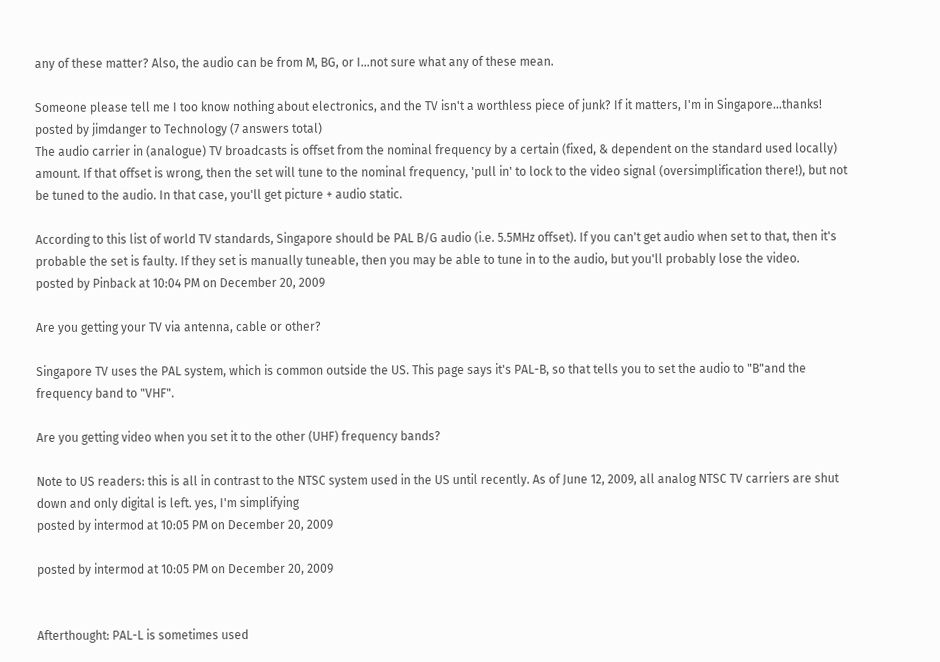any of these matter? Also, the audio can be from M, BG, or I...not sure what any of these mean.

Someone please tell me I too know nothing about electronics, and the TV isn't a worthless piece of junk? If it matters, I'm in Singapore...thanks!
posted by jimdanger to Technology (7 answers total)
The audio carrier in (analogue) TV broadcasts is offset from the nominal frequency by a certain (fixed, & dependent on the standard used locally) amount. If that offset is wrong, then the set will tune to the nominal frequency, 'pull in' to lock to the video signal (oversimplification there!), but not be tuned to the audio. In that case, you'll get picture + audio static.

According to this list of world TV standards, Singapore should be PAL B/G audio (i.e. 5.5MHz offset). If you can't get audio when set to that, then it's probable the set is faulty. If they set is manually tuneable, then you may be able to tune in to the audio, but you'll probably lose the video.
posted by Pinback at 10:04 PM on December 20, 2009

Are you getting your TV via antenna, cable or other?

Singapore TV uses the PAL system, which is common outside the US. This page says it's PAL-B, so that tells you to set the audio to "B"and the frequency band to "VHF".

Are you getting video when you set it to the other (UHF) frequency bands?

Note to US readers: this is all in contrast to the NTSC system used in the US until recently. As of June 12, 2009, all analog NTSC TV carriers are shut down and only digital is left. yes, I'm simplifying
posted by intermod at 10:05 PM on December 20, 2009

posted by intermod at 10:05 PM on December 20, 2009


Afterthought: PAL-L is sometimes used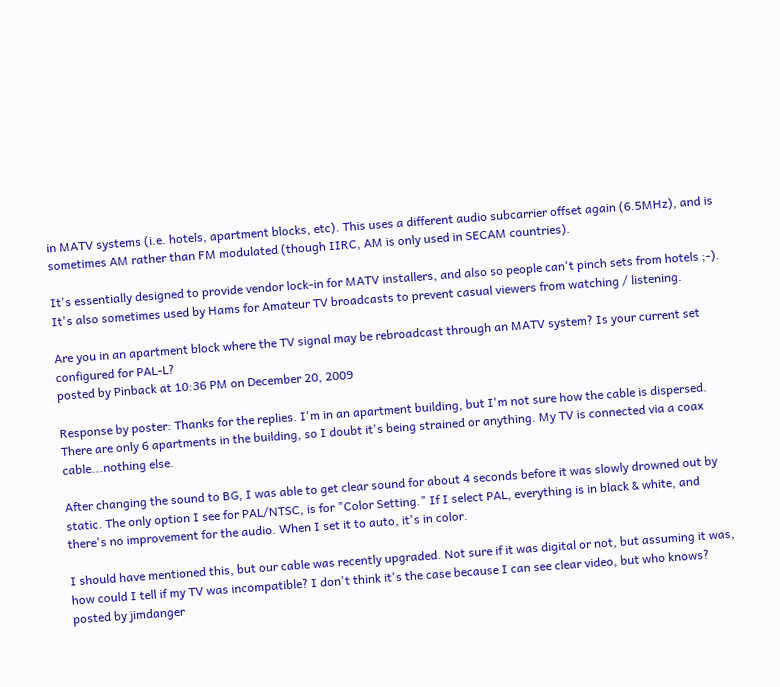in MATV systems (i.e. hotels, apartment blocks, etc). This uses a different audio subcarrier offset again (6.5MHz), and is sometimes AM rather than FM modulated (though IIRC, AM is only used in SECAM countries).

It's essentially designed to provide vendor lock-in for MATV installers, and also so people can't pinch sets from hotels ;-). It's also sometimes used by Hams for Amateur TV broadcasts to prevent casual viewers from watching / listening.

Are you in an apartment block where the TV signal may be rebroadcast through an MATV system? Is your current set configured for PAL-L?
posted by Pinback at 10:36 PM on December 20, 2009

Response by poster: Thanks for the replies. I'm in an apartment building, but I'm not sure how the cable is dispersed. There are only 6 apartments in the building, so I doubt it's being strained or anything. My TV is connected via a coax cable...nothing else.

After changing the sound to BG, I was able to get clear sound for about 4 seconds before it was slowly drowned out by static. The only option I see for PAL/NTSC, is for "Color Setting." If I select PAL, everything is in black & white, and there's no improvement for the audio. When I set it to auto, it's in color.

I should have mentioned this, but our cable was recently upgraded. Not sure if it was digital or not, but assuming it was, how could I tell if my TV was incompatible? I don't think it's the case because I can see clear video, but who knows?
posted by jimdanger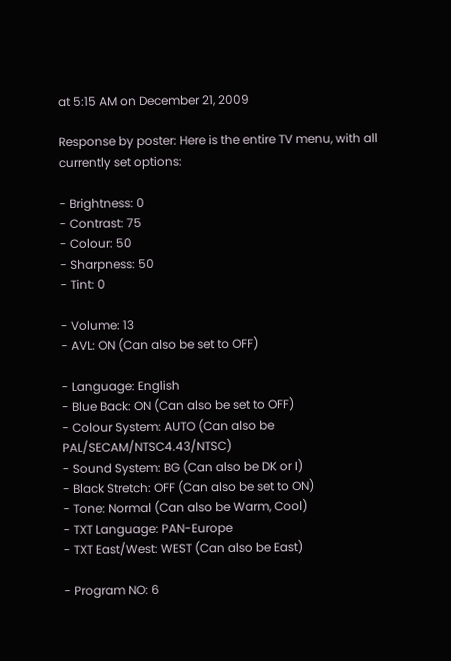at 5:15 AM on December 21, 2009

Response by poster: Here is the entire TV menu, with all currently set options:

- Brightness: 0
- Contrast: 75
- Colour: 50
- Sharpness: 50
- Tint: 0

- Volume: 13
- AVL: ON (Can also be set to OFF)

- Language: English
- Blue Back: ON (Can also be set to OFF)
- Colour System: AUTO (Can also be PAL/SECAM/NTSC4.43/NTSC)
- Sound System: BG (Can also be DK or I)
- Black Stretch: OFF (Can also be set to ON)
- Tone: Normal (Can also be Warm, Cool)
- TXT Language: PAN-Europe
- TXT East/West: WEST (Can also be East)

- Program NO: 6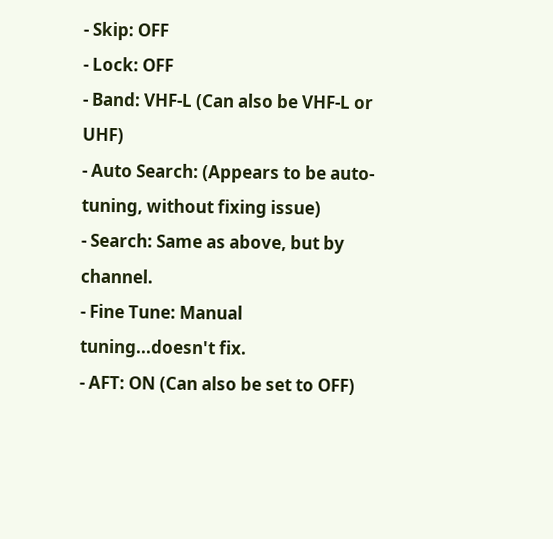- Skip: OFF
- Lock: OFF
- Band: VHF-L (Can also be VHF-L or UHF)
- Auto Search: (Appears to be auto-tuning, without fixing issue)
- Search: Same as above, but by channel.
- Fine Tune: Manual tuning...doesn't fix.
- AFT: ON (Can also be set to OFF)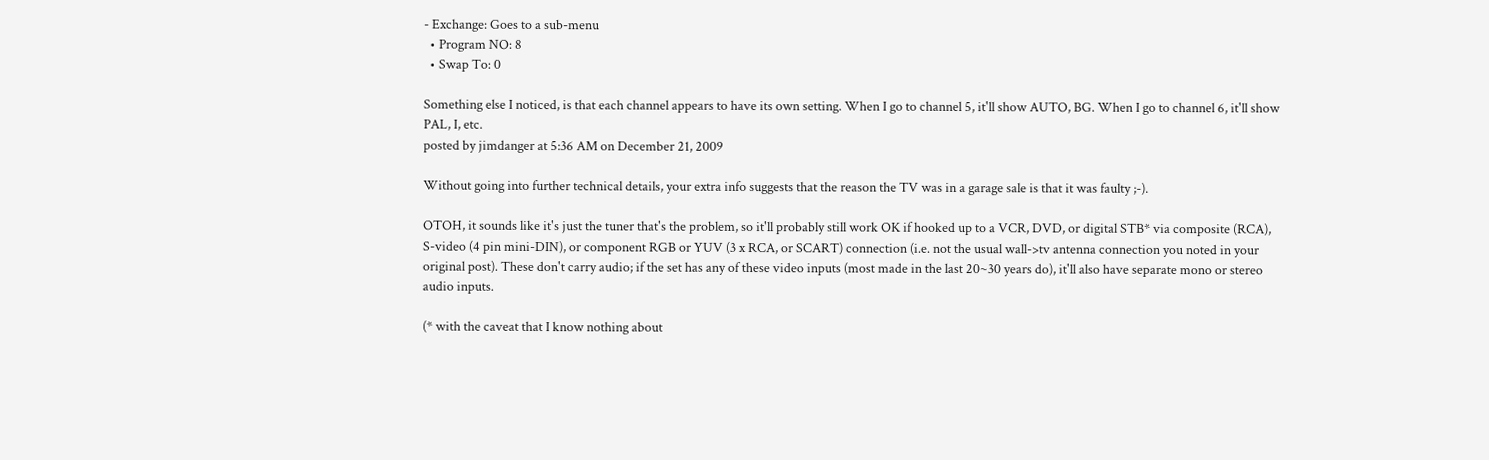- Exchange: Goes to a sub-menu
  • Program NO: 8
  • Swap To: 0

Something else I noticed, is that each channel appears to have its own setting. When I go to channel 5, it'll show AUTO, BG. When I go to channel 6, it'll show PAL, I, etc.
posted by jimdanger at 5:36 AM on December 21, 2009

Without going into further technical details, your extra info suggests that the reason the TV was in a garage sale is that it was faulty ;-).

OTOH, it sounds like it's just the tuner that's the problem, so it'll probably still work OK if hooked up to a VCR, DVD, or digital STB* via composite (RCA), S-video (4 pin mini-DIN), or component RGB or YUV (3 x RCA, or SCART) connection (i.e. not the usual wall->tv antenna connection you noted in your original post). These don't carry audio; if the set has any of these video inputs (most made in the last 20~30 years do), it'll also have separate mono or stereo audio inputs.

(* with the caveat that I know nothing about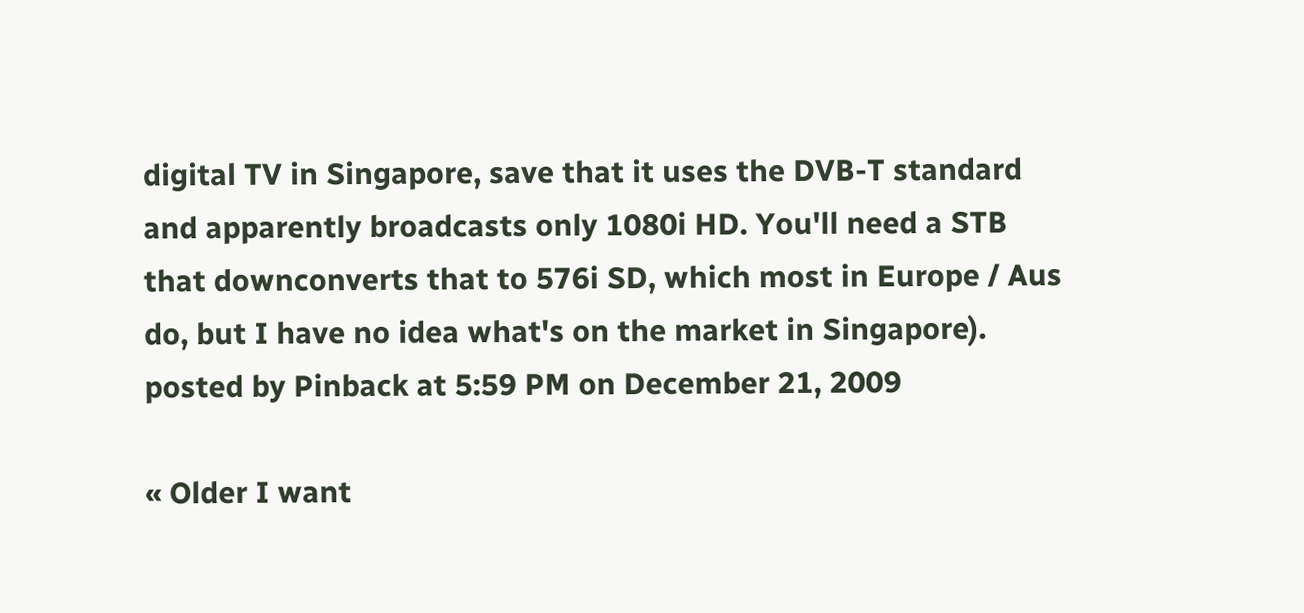digital TV in Singapore, save that it uses the DVB-T standard and apparently broadcasts only 1080i HD. You'll need a STB that downconverts that to 576i SD, which most in Europe / Aus do, but I have no idea what's on the market in Singapore).
posted by Pinback at 5:59 PM on December 21, 2009

« Older I want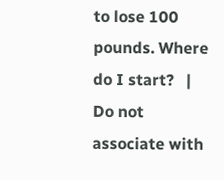to lose 100 pounds. Where do I start?   |   Do not associate with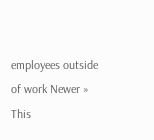employees outside of work Newer »
This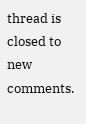thread is closed to new comments.